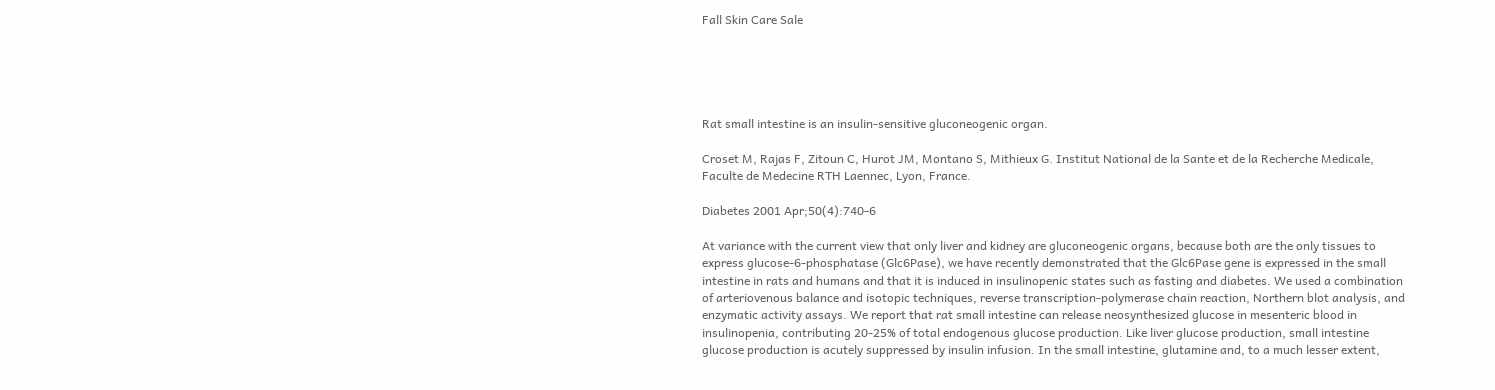Fall Skin Care Sale





Rat small intestine is an insulin-sensitive gluconeogenic organ.

Croset M, Rajas F, Zitoun C, Hurot JM, Montano S, Mithieux G. Institut National de la Sante et de la Recherche Medicale, Faculte de Medecine RTH Laennec, Lyon, France.

Diabetes 2001 Apr;50(4):740-6

At variance with the current view that only liver and kidney are gluconeogenic organs, because both are the only tissues to express glucose-6-phosphatase (Glc6Pase), we have recently demonstrated that the Glc6Pase gene is expressed in the small intestine in rats and humans and that it is induced in insulinopenic states such as fasting and diabetes. We used a combination of arteriovenous balance and isotopic techniques, reverse transcription-polymerase chain reaction, Northern blot analysis, and enzymatic activity assays. We report that rat small intestine can release neosynthesized glucose in mesenteric blood in insulinopenia, contributing 20-25% of total endogenous glucose production. Like liver glucose production, small intestine glucose production is acutely suppressed by insulin infusion. In the small intestine, glutamine and, to a much lesser extent,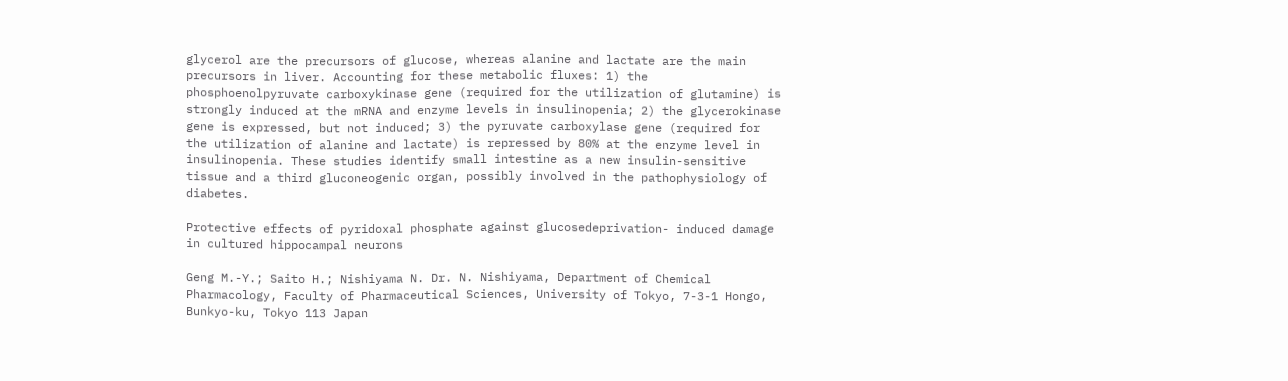glycerol are the precursors of glucose, whereas alanine and lactate are the main precursors in liver. Accounting for these metabolic fluxes: 1) the phosphoenolpyruvate carboxykinase gene (required for the utilization of glutamine) is strongly induced at the mRNA and enzyme levels in insulinopenia; 2) the glycerokinase gene is expressed, but not induced; 3) the pyruvate carboxylase gene (required for the utilization of alanine and lactate) is repressed by 80% at the enzyme level in insulinopenia. These studies identify small intestine as a new insulin-sensitive tissue and a third gluconeogenic organ, possibly involved in the pathophysiology of diabetes.

Protective effects of pyridoxal phosphate against glucosedeprivation- induced damage in cultured hippocampal neurons

Geng M.-Y.; Saito H.; Nishiyama N. Dr. N. Nishiyama, Department of Chemical Pharmacology, Faculty of Pharmaceutical Sciences, University of Tokyo, 7-3-1 Hongo, Bunkyo-ku, Tokyo 113 Japan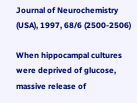Journal of Neurochemistry (USA), 1997, 68/6 (2500-2506)

When hippocampal cultures were deprived of glucose, massive release of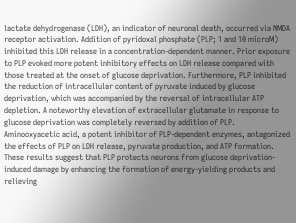lactate dehydrogenase (LDH), an indicator of neuronal death, occurred via NMDA receptor activation. Addition of pyridoxal phosphate (PLP; 1 and 10 microM) inhibited this LDH release in a concentration-dependent manner. Prior exposure to PLP evoked more potent inhibitory effects on LDH release compared with those treated at the onset of glucose deprivation. Furthermore, PLP inhibited the reduction of intracellular content of pyruvate induced by glucose deprivation, which was accompanied by the reversal of intracellular ATP depletion. A noteworthy elevation of extracellular glutamate in response to glucose deprivation was completely reversed by addition of PLP. Aminooxyacetic acid, a potent inhibitor of PLP-dependent enzymes, antagonized the effects of PLP on LDH release, pyruvate production, and ATP formation. These results suggest that PLP protects neurons from glucose deprivation- induced damage by enhancing the formation of energy-yielding products and relieving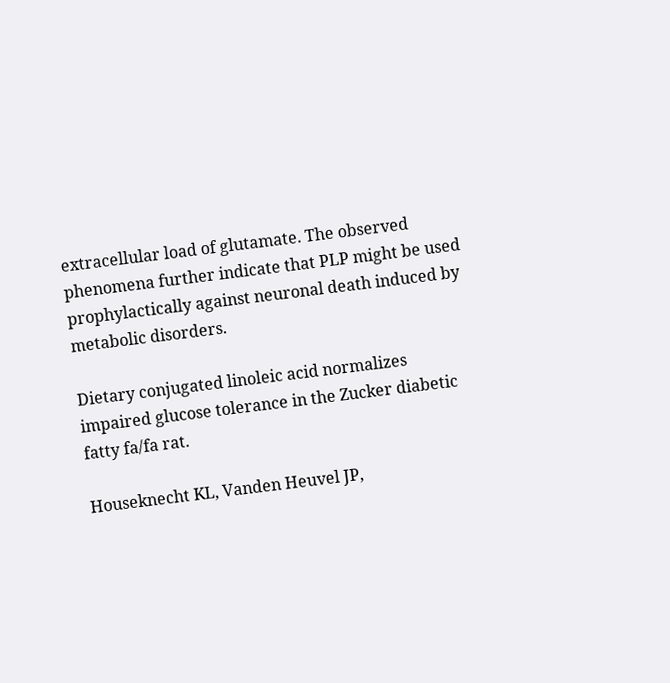extracellular load of glutamate. The observed phenomena further indicate that PLP might be used prophylactically against neuronal death induced by metabolic disorders.

Dietary conjugated linoleic acid normalizes impaired glucose tolerance in the Zucker diabetic fatty fa/fa rat.

Houseknecht KL, Vanden Heuvel JP,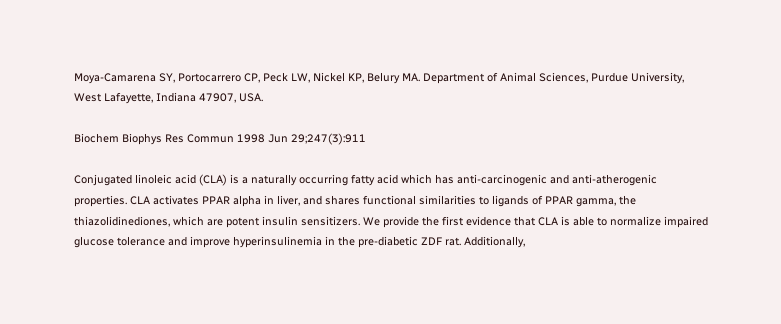Moya-Camarena SY, Portocarrero CP, Peck LW, Nickel KP, Belury MA. Department of Animal Sciences, Purdue University, West Lafayette, Indiana 47907, USA.

Biochem Biophys Res Commun 1998 Jun 29;247(3):911

Conjugated linoleic acid (CLA) is a naturally occurring fatty acid which has anti-carcinogenic and anti-atherogenic properties. CLA activates PPAR alpha in liver, and shares functional similarities to ligands of PPAR gamma, the thiazolidinediones, which are potent insulin sensitizers. We provide the first evidence that CLA is able to normalize impaired glucose tolerance and improve hyperinsulinemia in the pre-diabetic ZDF rat. Additionally,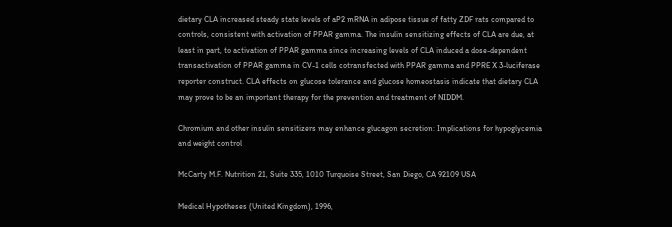dietary CLA increased steady state levels of aP2 mRNA in adipose tissue of fatty ZDF rats compared to controls, consistent with activation of PPAR gamma. The insulin sensitizing effects of CLA are due, at least in part, to activation of PPAR gamma since increasing levels of CLA induced a dose-dependent transactivation of PPAR gamma in CV-1 cells cotransfected with PPAR gamma and PPRE X 3-luciferase reporter construct. CLA effects on glucose tolerance and glucose homeostasis indicate that dietary CLA may prove to be an important therapy for the prevention and treatment of NIDDM.

Chromium and other insulin sensitizers may enhance glucagon secretion: Implications for hypoglycemia and weight control

McCarty M.F. Nutrition 21, Suite 335, 1010 Turquoise Street, San Diego, CA 92109 USA

Medical Hypotheses (United Kingdom), 1996,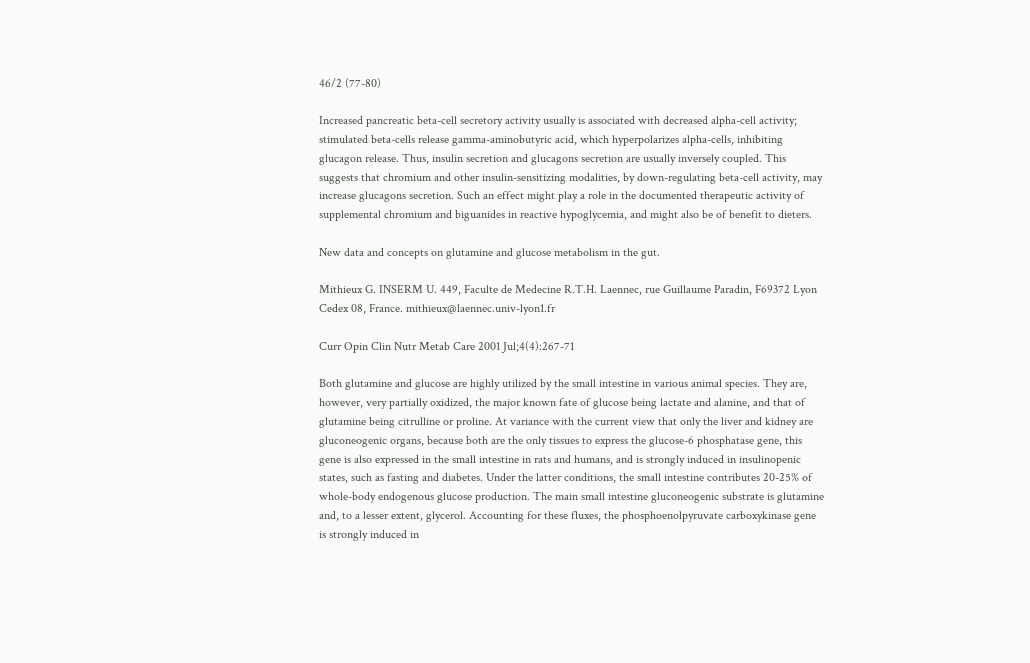46/2 (77-80)

Increased pancreatic beta-cell secretory activity usually is associated with decreased alpha-cell activity; stimulated beta-cells release gamma-aminobutyric acid, which hyperpolarizes alpha-cells, inhibiting glucagon release. Thus, insulin secretion and glucagons secretion are usually inversely coupled. This suggests that chromium and other insulin-sensitizing modalities, by down-regulating beta-cell activity, may increase glucagons secretion. Such an effect might play a role in the documented therapeutic activity of supplemental chromium and biguanides in reactive hypoglycemia, and might also be of benefit to dieters.

New data and concepts on glutamine and glucose metabolism in the gut.

Mithieux G. INSERM U. 449, Faculte de Medecine R.T.H. Laennec, rue Guillaume Paradin, F69372 Lyon Cedex 08, France. mithieux@laennec.univ-lyon1.fr

Curr Opin Clin Nutr Metab Care 2001 Jul;4(4):267-71

Both glutamine and glucose are highly utilized by the small intestine in various animal species. They are, however, very partially oxidized, the major known fate of glucose being lactate and alanine, and that of glutamine being citrulline or proline. At variance with the current view that only the liver and kidney are gluconeogenic organs, because both are the only tissues to express the glucose-6 phosphatase gene, this gene is also expressed in the small intestine in rats and humans, and is strongly induced in insulinopenic states, such as fasting and diabetes. Under the latter conditions, the small intestine contributes 20-25% of whole-body endogenous glucose production. The main small intestine gluconeogenic substrate is glutamine and, to a lesser extent, glycerol. Accounting for these fluxes, the phosphoenolpyruvate carboxykinase gene is strongly induced in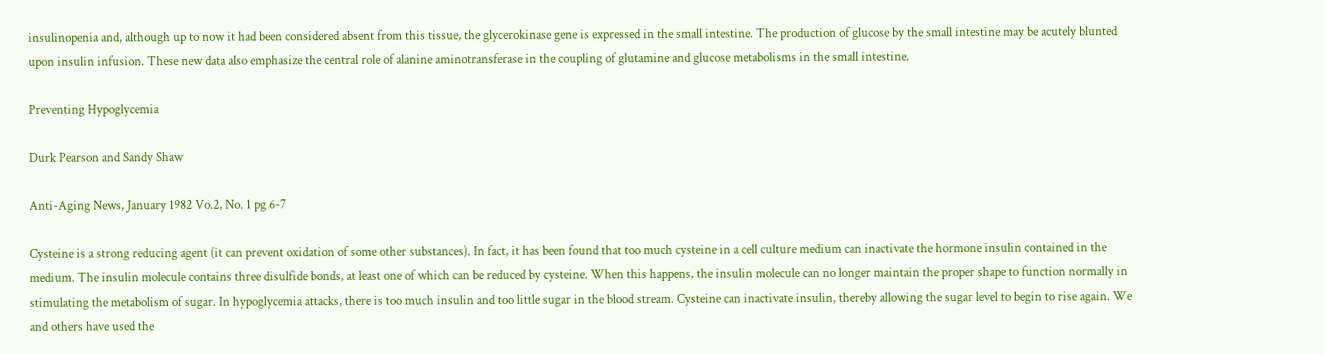insulinopenia and, although up to now it had been considered absent from this tissue, the glycerokinase gene is expressed in the small intestine. The production of glucose by the small intestine may be acutely blunted upon insulin infusion. These new data also emphasize the central role of alanine aminotransferase in the coupling of glutamine and glucose metabolisms in the small intestine.

Preventing Hypoglycemia

Durk Pearson and Sandy Shaw

Anti-Aging News, January 1982 Vo.2, No. 1 pg 6-7

Cysteine is a strong reducing agent (it can prevent oxidation of some other substances). In fact, it has been found that too much cysteine in a cell culture medium can inactivate the hormone insulin contained in the medium. The insulin molecule contains three disulfide bonds, at least one of which can be reduced by cysteine. When this happens, the insulin molecule can no longer maintain the proper shape to function normally in stimulating the metabolism of sugar. In hypoglycemia attacks, there is too much insulin and too little sugar in the blood stream. Cysteine can inactivate insulin, thereby allowing the sugar level to begin to rise again. We and others have used the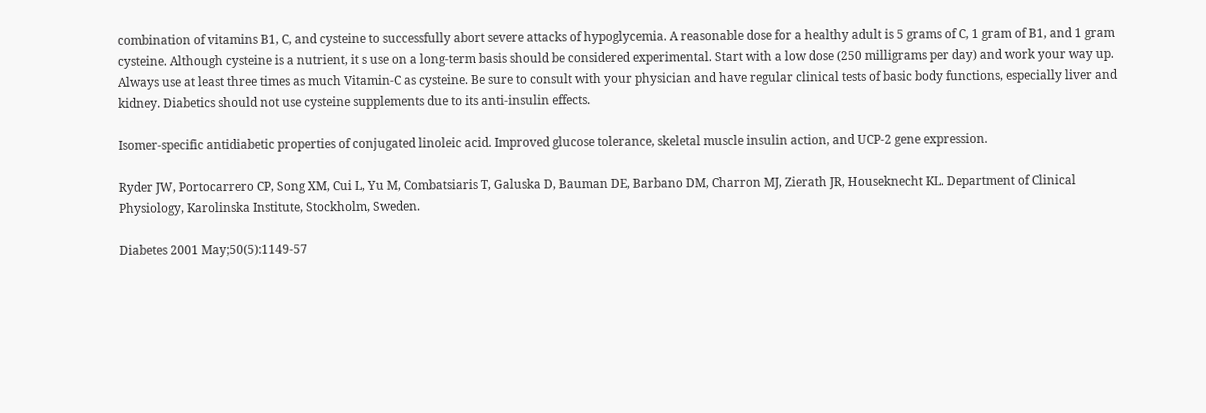combination of vitamins B1, C, and cysteine to successfully abort severe attacks of hypoglycemia. A reasonable dose for a healthy adult is 5 grams of C, 1 gram of B1, and 1 gram cysteine. Although cysteine is a nutrient, it s use on a long-term basis should be considered experimental. Start with a low dose (250 milligrams per day) and work your way up. Always use at least three times as much Vitamin-C as cysteine. Be sure to consult with your physician and have regular clinical tests of basic body functions, especially liver and kidney. Diabetics should not use cysteine supplements due to its anti-insulin effects.

Isomer-specific antidiabetic properties of conjugated linoleic acid. Improved glucose tolerance, skeletal muscle insulin action, and UCP-2 gene expression.

Ryder JW, Portocarrero CP, Song XM, Cui L, Yu M, Combatsiaris T, Galuska D, Bauman DE, Barbano DM, Charron MJ, Zierath JR, Houseknecht KL. Department of Clinical Physiology, Karolinska Institute, Stockholm, Sweden.

Diabetes 2001 May;50(5):1149-57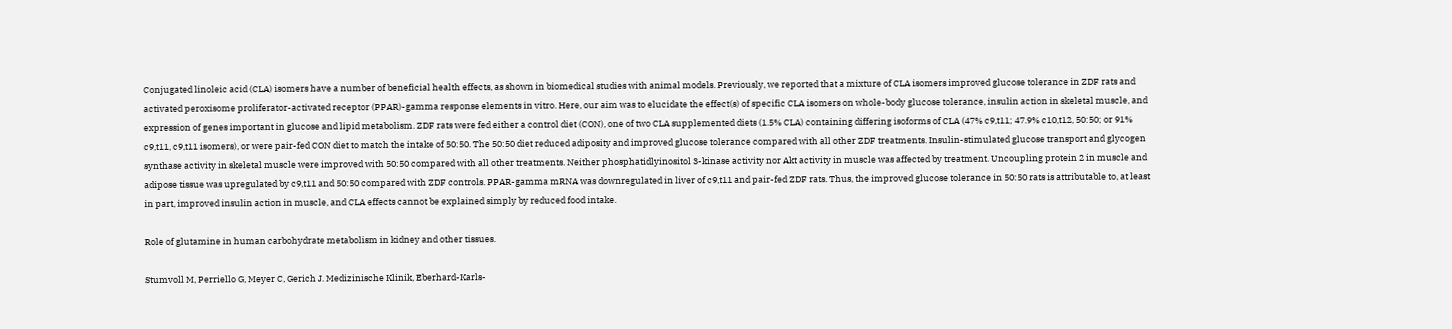Conjugated linoleic acid (CLA) isomers have a number of beneficial health effects, as shown in biomedical studies with animal models. Previously, we reported that a mixture of CLA isomers improved glucose tolerance in ZDF rats and activated peroxisome proliferator-activated receptor (PPAR)-gamma response elements in vitro. Here, our aim was to elucidate the effect(s) of specific CLA isomers on whole-body glucose tolerance, insulin action in skeletal muscle, and expression of genes important in glucose and lipid metabolism. ZDF rats were fed either a control diet (CON), one of two CLA supplemented diets (1.5% CLA) containing differing isoforms of CLA (47% c9,t11; 47.9% c10,t12, 50:50; or 91% c9,t11, c9,t11 isomers), or were pair-fed CON diet to match the intake of 50:50. The 50:50 diet reduced adiposity and improved glucose tolerance compared with all other ZDF treatments. Insulin-stimulated glucose transport and glycogen synthase activity in skeletal muscle were improved with 50:50 compared with all other treatments. Neither phosphatidlyinositol 3-kinase activity nor Akt activity in muscle was affected by treatment. Uncoupling protein 2 in muscle and adipose tissue was upregulated by c9,t11 and 50:50 compared with ZDF controls. PPAR-gamma mRNA was downregulated in liver of c9,t11 and pair-fed ZDF rats. Thus, the improved glucose tolerance in 50:50 rats is attributable to, at least in part, improved insulin action in muscle, and CLA effects cannot be explained simply by reduced food intake.

Role of glutamine in human carbohydrate metabolism in kidney and other tissues.

Stumvoll M, Perriello G, Meyer C, Gerich J. Medizinische Klinik, Eberhard-Karls-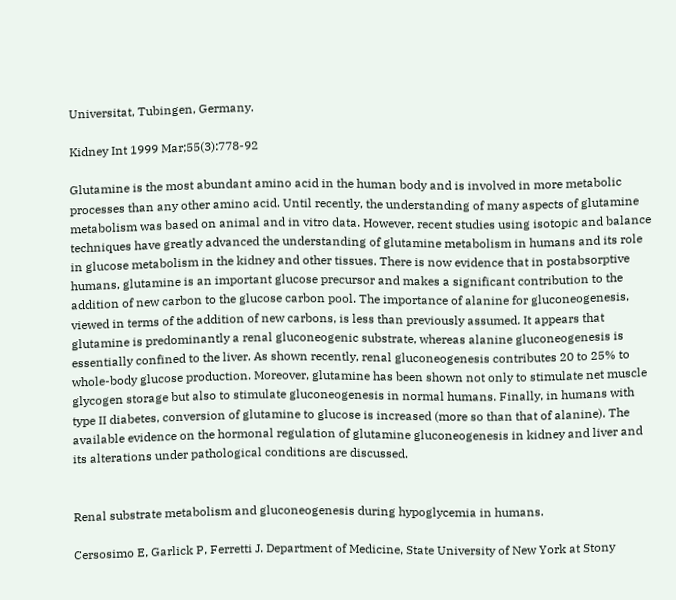Universitat, Tubingen, Germany.

Kidney Int 1999 Mar;55(3):778-92

Glutamine is the most abundant amino acid in the human body and is involved in more metabolic processes than any other amino acid. Until recently, the understanding of many aspects of glutamine metabolism was based on animal and in vitro data. However, recent studies using isotopic and balance techniques have greatly advanced the understanding of glutamine metabolism in humans and its role in glucose metabolism in the kidney and other tissues. There is now evidence that in postabsorptive humans, glutamine is an important glucose precursor and makes a significant contribution to the addition of new carbon to the glucose carbon pool. The importance of alanine for gluconeogenesis, viewed in terms of the addition of new carbons, is less than previously assumed. It appears that glutamine is predominantly a renal gluconeogenic substrate, whereas alanine gluconeogenesis is essentially confined to the liver. As shown recently, renal gluconeogenesis contributes 20 to 25% to whole-body glucose production. Moreover, glutamine has been shown not only to stimulate net muscle glycogen storage but also to stimulate gluconeogenesis in normal humans. Finally, in humans with type II diabetes, conversion of glutamine to glucose is increased (more so than that of alanine). The available evidence on the hormonal regulation of glutamine gluconeogenesis in kidney and liver and its alterations under pathological conditions are discussed.


Renal substrate metabolism and gluconeogenesis during hypoglycemia in humans.

Cersosimo E, Garlick P, Ferretti J. Department of Medicine, State University of New York at Stony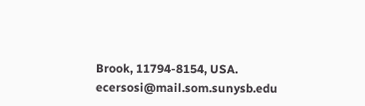Brook, 11794-8154, USA. ecersosi@mail.som.sunysb.edu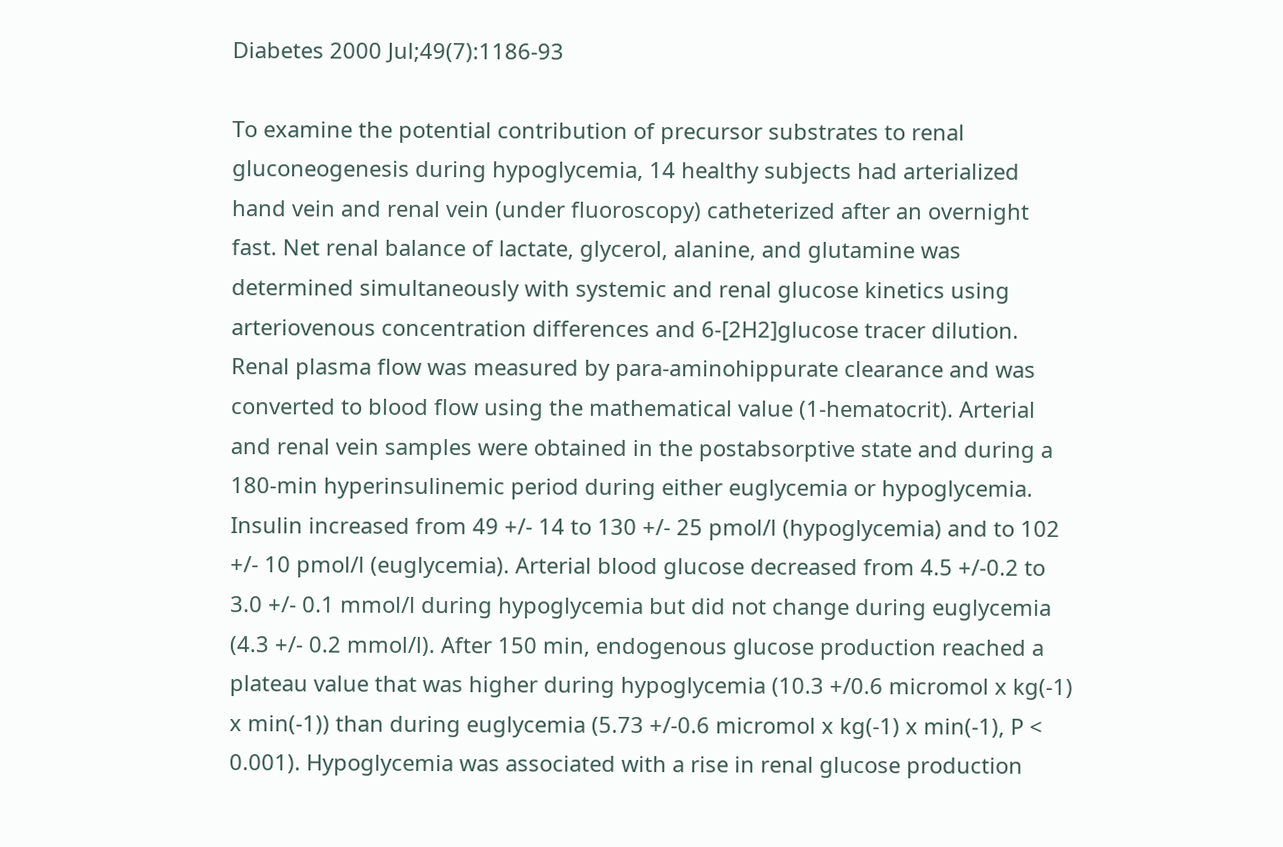Diabetes 2000 Jul;49(7):1186-93

To examine the potential contribution of precursor substrates to renal gluconeogenesis during hypoglycemia, 14 healthy subjects had arterialized hand vein and renal vein (under fluoroscopy) catheterized after an overnight fast. Net renal balance of lactate, glycerol, alanine, and glutamine was determined simultaneously with systemic and renal glucose kinetics using arteriovenous concentration differences and 6-[2H2]glucose tracer dilution. Renal plasma flow was measured by para-aminohippurate clearance and was converted to blood flow using the mathematical value (1-hematocrit). Arterial and renal vein samples were obtained in the postabsorptive state and during a 180-min hyperinsulinemic period during either euglycemia or hypoglycemia. Insulin increased from 49 +/- 14 to 130 +/- 25 pmol/l (hypoglycemia) and to 102 +/- 10 pmol/l (euglycemia). Arterial blood glucose decreased from 4.5 +/-0.2 to 3.0 +/- 0.1 mmol/l during hypoglycemia but did not change during euglycemia (4.3 +/- 0.2 mmol/l). After 150 min, endogenous glucose production reached a plateau value that was higher during hypoglycemia (10.3 +/0.6 micromol x kg(-1) x min(-1)) than during euglycemia (5.73 +/-0.6 micromol x kg(-1) x min(-1), P < 0.001). Hypoglycemia was associated with a rise in renal glucose production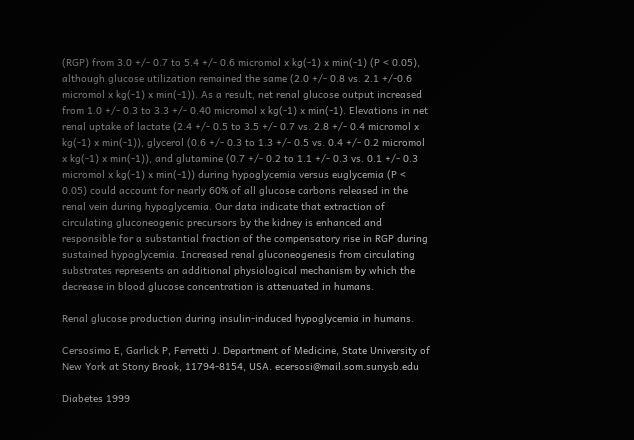(RGP) from 3.0 +/- 0.7 to 5.4 +/- 0.6 micromol x kg(-1) x min(-1) (P < 0.05), although glucose utilization remained the same (2.0 +/- 0.8 vs. 2.1 +/-0.6 micromol x kg(-1) x min(-1)). As a result, net renal glucose output increased from 1.0 +/- 0.3 to 3.3 +/- 0.40 micromol x kg(-1) x min(-1). Elevations in net renal uptake of lactate (2.4 +/- 0.5 to 3.5 +/- 0.7 vs. 2.8 +/- 0.4 micromol x kg(-1) x min(-1)), glycerol (0.6 +/- 0.3 to 1.3 +/- 0.5 vs. 0.4 +/- 0.2 micromol x kg(-1) x min(-1)), and glutamine (0.7 +/- 0.2 to 1.1 +/- 0.3 vs. 0.1 +/- 0.3 micromol x kg(-1) x min(-1)) during hypoglycemia versus euglycemia (P < 0.05) could account for nearly 60% of all glucose carbons released in the renal vein during hypoglycemia. Our data indicate that extraction of circulating gluconeogenic precursors by the kidney is enhanced and responsible for a substantial fraction of the compensatory rise in RGP during sustained hypoglycemia. Increased renal gluconeogenesis from circulating substrates represents an additional physiological mechanism by which the decrease in blood glucose concentration is attenuated in humans.

Renal glucose production during insulin-induced hypoglycemia in humans.

Cersosimo E, Garlick P, Ferretti J. Department of Medicine, State University of New York at Stony Brook, 11794-8154, USA. ecersosi@mail.som.sunysb.edu

Diabetes 1999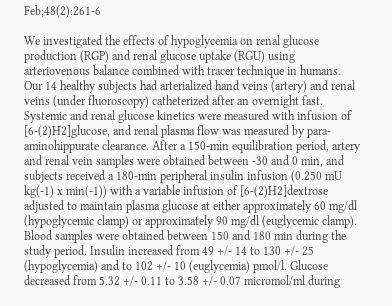Feb;48(2):261-6

We investigated the effects of hypoglycemia on renal glucose production (RGP) and renal glucose uptake (RGU) using arteriovenous balance combined with tracer technique in humans. Our 14 healthy subjects had arterialized hand veins (artery) and renal veins (under fluoroscopy) catheterized after an overnight fast. Systemic and renal glucose kinetics were measured with infusion of [6-(2)H2]glucose, and renal plasma flow was measured by para-aminohippurate clearance. After a 150-min equilibration period, artery and renal vein samples were obtained between -30 and 0 min, and subjects received a 180-min peripheral insulin infusion (0.250 mU kg(-1) x min(-1)) with a variable infusion of [6-(2)H2]dextrose adjusted to maintain plasma glucose at either approximately 60 mg/dl (hypoglycemic clamp) or approximately 90 mg/dl (euglycemic clamp). Blood samples were obtained between 150 and 180 min during the study period. Insulin increased from 49 +/- 14 to 130 +/- 25 (hypoglycemia) and to 102 +/- 10 (euglycemia) pmol/l. Glucose decreased from 5.32 +/- 0.11 to 3.58 +/- 0.07 micromol/ml during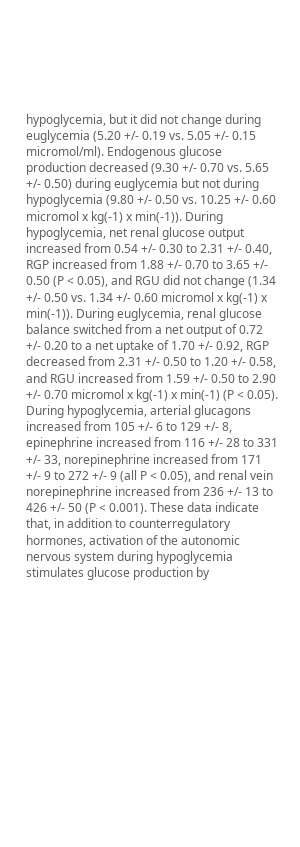hypoglycemia, but it did not change during euglycemia (5.20 +/- 0.19 vs. 5.05 +/- 0.15 micromol/ml). Endogenous glucose production decreased (9.30 +/- 0.70 vs. 5.65 +/- 0.50) during euglycemia but not during hypoglycemia (9.80 +/- 0.50 vs. 10.25 +/- 0.60 micromol x kg(-1) x min(-1)). During hypoglycemia, net renal glucose output increased from 0.54 +/- 0.30 to 2.31 +/- 0.40, RGP increased from 1.88 +/- 0.70 to 3.65 +/- 0.50 (P < 0.05), and RGU did not change (1.34 +/- 0.50 vs. 1.34 +/- 0.60 micromol x kg(-1) x min(-1)). During euglycemia, renal glucose balance switched from a net output of 0.72 +/- 0.20 to a net uptake of 1.70 +/- 0.92, RGP decreased from 2.31 +/- 0.50 to 1.20 +/- 0.58, and RGU increased from 1.59 +/- 0.50 to 2.90 +/- 0.70 micromol x kg(-1) x min(-1) (P < 0.05). During hypoglycemia, arterial glucagons increased from 105 +/- 6 to 129 +/- 8, epinephrine increased from 116 +/- 28 to 331 +/- 33, norepinephrine increased from 171 +/- 9 to 272 +/- 9 (all P < 0.05), and renal vein norepinephrine increased from 236 +/- 13 to 426 +/- 50 (P < 0.001). These data indicate that, in addition to counterregulatory hormones, activation of the autonomic nervous system during hypoglycemia stimulates glucose production by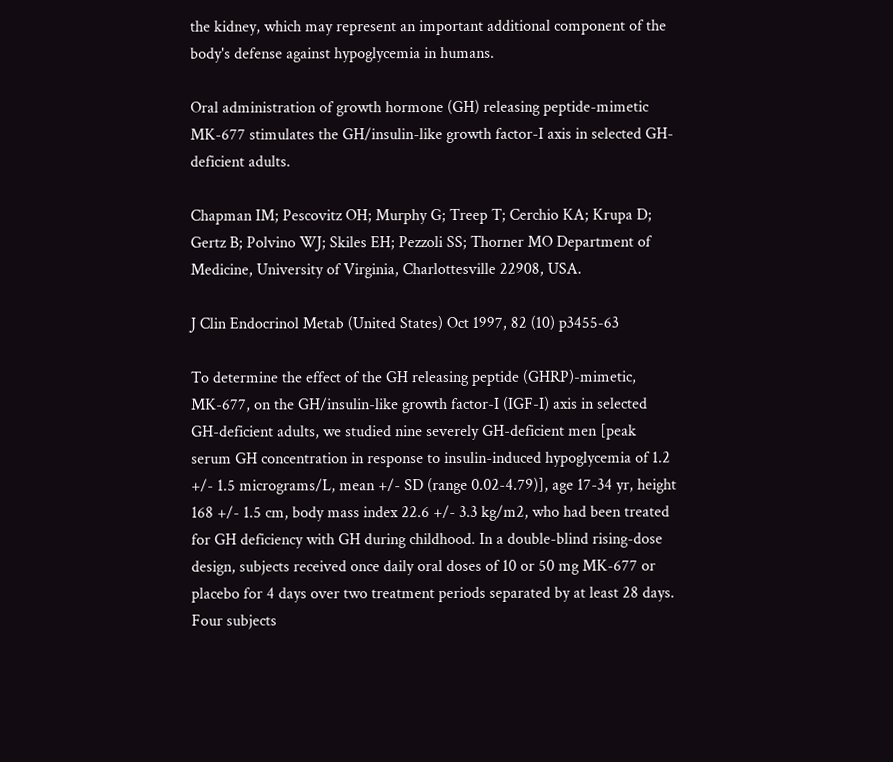the kidney, which may represent an important additional component of the body's defense against hypoglycemia in humans.

Oral administration of growth hormone (GH) releasing peptide-mimetic MK-677 stimulates the GH/insulin-like growth factor-I axis in selected GH-deficient adults.

Chapman IM; Pescovitz OH; Murphy G; Treep T; Cerchio KA; Krupa D; Gertz B; Polvino WJ; Skiles EH; Pezzoli SS; Thorner MO Department of Medicine, University of Virginia, Charlottesville 22908, USA.

J Clin Endocrinol Metab (United States) Oct 1997, 82 (10) p3455-63

To determine the effect of the GH releasing peptide (GHRP)-mimetic, MK-677, on the GH/insulin-like growth factor-I (IGF-I) axis in selected GH-deficient adults, we studied nine severely GH-deficient men [peak serum GH concentration in response to insulin-induced hypoglycemia of 1.2 +/- 1.5 micrograms/L, mean +/- SD (range 0.02-4.79)], age 17-34 yr, height 168 +/- 1.5 cm, body mass index 22.6 +/- 3.3 kg/m2, who had been treated for GH deficiency with GH during childhood. In a double-blind rising-dose design, subjects received once daily oral doses of 10 or 50 mg MK-677 or placebo for 4 days over two treatment periods separated by at least 28 days. Four subjects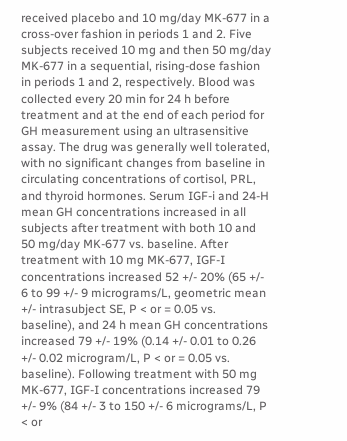received placebo and 10 mg/day MK-677 in a cross-over fashion in periods 1 and 2. Five subjects received 10 mg and then 50 mg/day MK-677 in a sequential, rising-dose fashion in periods 1 and 2, respectively. Blood was collected every 20 min for 24 h before treatment and at the end of each period for GH measurement using an ultrasensitive assay. The drug was generally well tolerated, with no significant changes from baseline in circulating concentrations of cortisol, PRL, and thyroid hormones. Serum IGF-i and 24-H mean GH concentrations increased in all subjects after treatment with both 10 and 50 mg/day MK-677 vs. baseline. After treatment with 10 mg MK-677, IGF-I concentrations increased 52 +/- 20% (65 +/- 6 to 99 +/- 9 micrograms/L, geometric mean +/- intrasubject SE, P < or = 0.05 vs. baseline), and 24 h mean GH concentrations increased 79 +/- 19% (0.14 +/- 0.01 to 0.26 +/- 0.02 microgram/L, P < or = 0.05 vs. baseline). Following treatment with 50 mg MK-677, IGF-I concentrations increased 79 +/- 9% (84 +/- 3 to 150 +/- 6 micrograms/L, P < or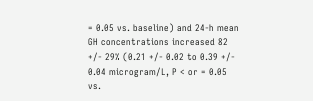= 0.05 vs. baseline) and 24-h mean GH concentrations increased 82 +/- 29% (0.21 +/- 0.02 to 0.39 +/- 0.04 microgram/L, P < or = 0.05 vs.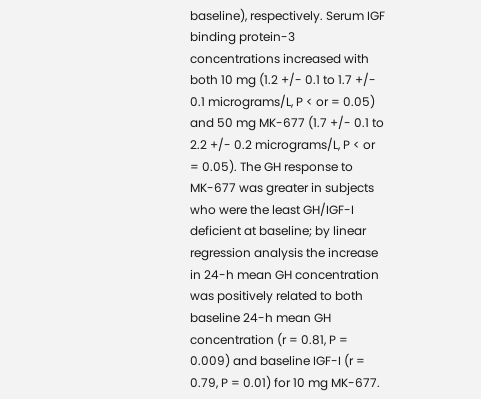baseline), respectively. Serum IGF binding protein-3 concentrations increased with both 10 mg (1.2 +/- 0.1 to 1.7 +/- 0.1 micrograms/L, P < or = 0.05) and 50 mg MK-677 (1.7 +/- 0.1 to 2.2 +/- 0.2 micrograms/L, P < or = 0.05). The GH response to MK-677 was greater in subjects who were the least GH/IGF-I deficient at baseline; by linear regression analysis the increase in 24-h mean GH concentration was positively related to both baseline 24-h mean GH concentration (r = 0.81, P = 0.009) and baseline IGF-I (r = 0.79, P = 0.01) for 10 mg MK-677.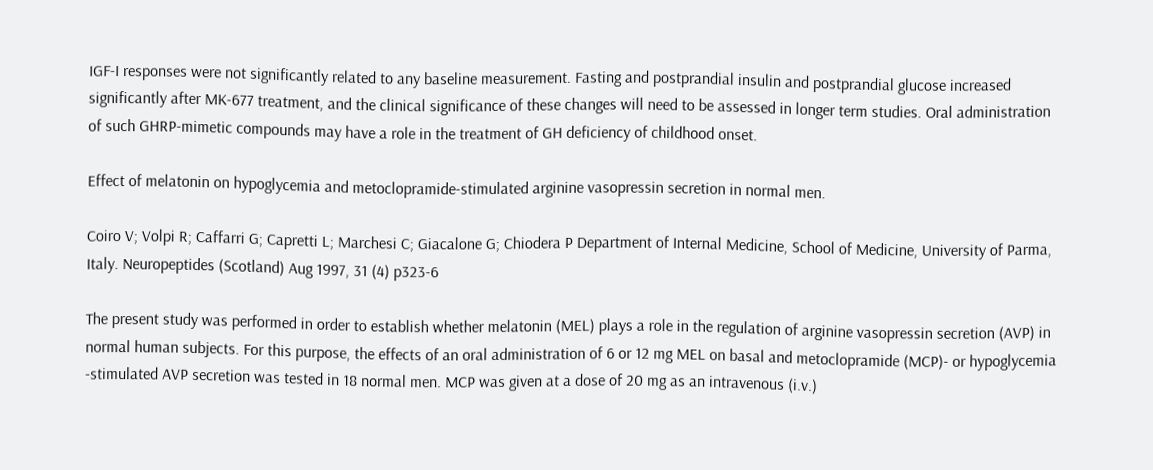IGF-I responses were not significantly related to any baseline measurement. Fasting and postprandial insulin and postprandial glucose increased significantly after MK-677 treatment, and the clinical significance of these changes will need to be assessed in longer term studies. Oral administration of such GHRP-mimetic compounds may have a role in the treatment of GH deficiency of childhood onset.

Effect of melatonin on hypoglycemia and metoclopramide-stimulated arginine vasopressin secretion in normal men.

Coiro V; Volpi R; Caffarri G; Capretti L; Marchesi C; Giacalone G; Chiodera P Department of Internal Medicine, School of Medicine, University of Parma, Italy. Neuropeptides (Scotland) Aug 1997, 31 (4) p323-6

The present study was performed in order to establish whether melatonin (MEL) plays a role in the regulation of arginine vasopressin secretion (AVP) in normal human subjects. For this purpose, the effects of an oral administration of 6 or 12 mg MEL on basal and metoclopramide (MCP)- or hypoglycemia -stimulated AVP secretion was tested in 18 normal men. MCP was given at a dose of 20 mg as an intravenous (i.v.)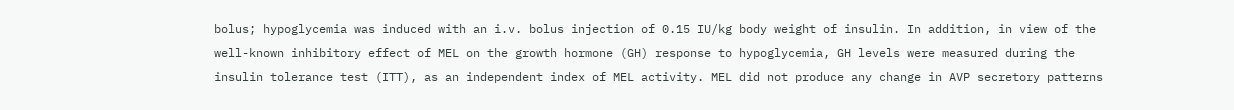bolus; hypoglycemia was induced with an i.v. bolus injection of 0.15 IU/kg body weight of insulin. In addition, in view of the well-known inhibitory effect of MEL on the growth hormone (GH) response to hypoglycemia, GH levels were measured during the insulin tolerance test (ITT), as an independent index of MEL activity. MEL did not produce any change in AVP secretory patterns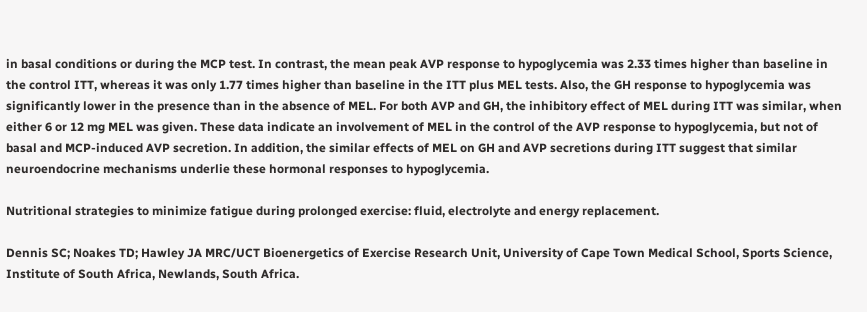in basal conditions or during the MCP test. In contrast, the mean peak AVP response to hypoglycemia was 2.33 times higher than baseline in the control ITT, whereas it was only 1.77 times higher than baseline in the ITT plus MEL tests. Also, the GH response to hypoglycemia was significantly lower in the presence than in the absence of MEL. For both AVP and GH, the inhibitory effect of MEL during ITT was similar, when either 6 or 12 mg MEL was given. These data indicate an involvement of MEL in the control of the AVP response to hypoglycemia, but not of basal and MCP-induced AVP secretion. In addition, the similar effects of MEL on GH and AVP secretions during ITT suggest that similar neuroendocrine mechanisms underlie these hormonal responses to hypoglycemia.

Nutritional strategies to minimize fatigue during prolonged exercise: fluid, electrolyte and energy replacement.

Dennis SC; Noakes TD; Hawley JA MRC/UCT Bioenergetics of Exercise Research Unit, University of Cape Town Medical School, Sports Science, Institute of South Africa, Newlands, South Africa.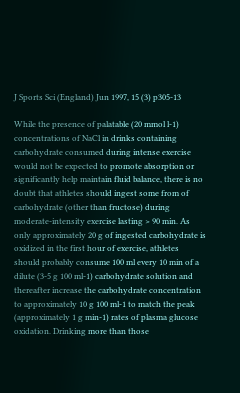J Sports Sci (England) Jun 1997, 15 (3) p305-13

While the presence of palatable (20 mmol l-1) concentrations of NaCl in drinks containing carbohydrate consumed during intense exercise would not be expected to promote absorption or significantly help maintain fluid balance, there is no doubt that athletes should ingest some from of carbohydrate (other than fructose) during moderate-intensity exercise lasting > 90 min. As only approximately 20 g of ingested carbohydrate is oxidized in the first hour of exercise, athletes should probably consume 100 ml every 10 min of a dilute (3-5 g 100 ml-1) carbohydrate solution and thereafter increase the carbohydrate concentration to approximately 10 g 100 ml-1 to match the peak (approximately 1 g min-1) rates of plasma glucose oxidation. Drinking more than those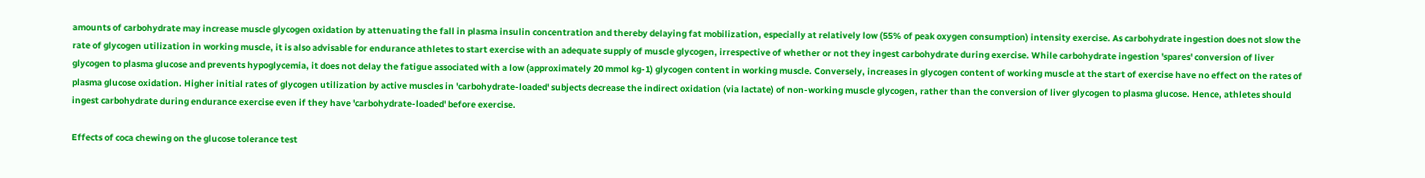amounts of carbohydrate may increase muscle glycogen oxidation by attenuating the fall in plasma insulin concentration and thereby delaying fat mobilization, especially at relatively low (55% of peak oxygen consumption) intensity exercise. As carbohydrate ingestion does not slow the rate of glycogen utilization in working muscle, it is also advisable for endurance athletes to start exercise with an adequate supply of muscle glycogen, irrespective of whether or not they ingest carbohydrate during exercise. While carbohydrate ingestion 'spares' conversion of liver glycogen to plasma glucose and prevents hypoglycemia, it does not delay the fatigue associated with a low (approximately 20 mmol kg-1) glycogen content in working muscle. Conversely, increases in glycogen content of working muscle at the start of exercise have no effect on the rates of plasma glucose oxidation. Higher initial rates of glycogen utilization by active muscles in 'carbohydrate-loaded' subjects decrease the indirect oxidation (via lactate) of non-working muscle glycogen, rather than the conversion of liver glycogen to plasma glucose. Hence, athletes should ingest carbohydrate during endurance exercise even if they have 'carbohydrate-loaded' before exercise.

Effects of coca chewing on the glucose tolerance test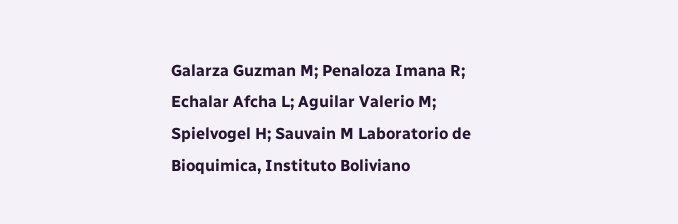Galarza Guzman M; Penaloza Imana R; Echalar Afcha L; Aguilar Valerio M; Spielvogel H; Sauvain M Laboratorio de Bioquimica, Instituto Boliviano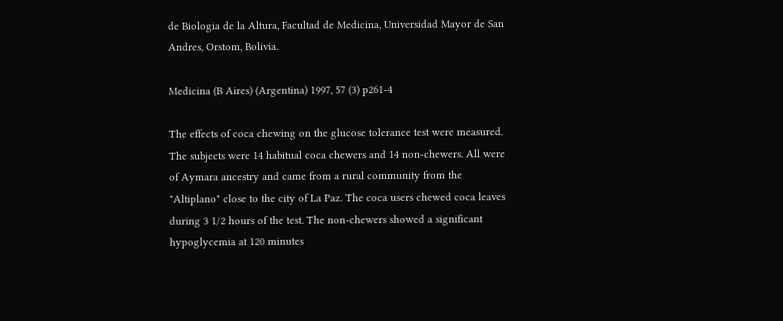de Biologia de la Altura, Facultad de Medicina, Universidad Mayor de San Andres, Orstom, Bolivia.

Medicina (B Aires) (Argentina) 1997, 57 (3) p261-4

The effects of coca chewing on the glucose tolerance test were measured. The subjects were 14 habitual coca chewers and 14 non-chewers. All were of Aymara ancestry and came from a rural community from the "Altiplano" close to the city of La Paz. The coca users chewed coca leaves during 3 1/2 hours of the test. The non-chewers showed a significant hypoglycemia at 120 minutes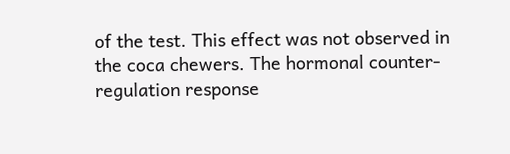of the test. This effect was not observed in the coca chewers. The hormonal counter-regulation response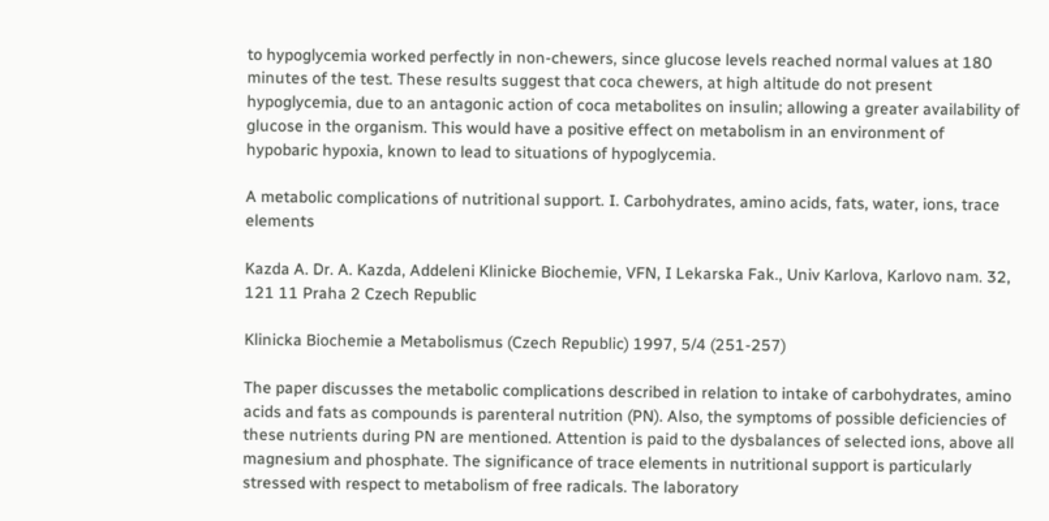to hypoglycemia worked perfectly in non-chewers, since glucose levels reached normal values at 180 minutes of the test. These results suggest that coca chewers, at high altitude do not present hypoglycemia, due to an antagonic action of coca metabolites on insulin; allowing a greater availability of glucose in the organism. This would have a positive effect on metabolism in an environment of hypobaric hypoxia, known to lead to situations of hypoglycemia.

A metabolic complications of nutritional support. I. Carbohydrates, amino acids, fats, water, ions, trace elements

Kazda A. Dr. A. Kazda, Addeleni Klinicke Biochemie, VFN, I Lekarska Fak., Univ Karlova, Karlovo nam. 32, 121 11 Praha 2 Czech Republic

Klinicka Biochemie a Metabolismus (Czech Republic) 1997, 5/4 (251-257)

The paper discusses the metabolic complications described in relation to intake of carbohydrates, amino acids and fats as compounds is parenteral nutrition (PN). Also, the symptoms of possible deficiencies of these nutrients during PN are mentioned. Attention is paid to the dysbalances of selected ions, above all magnesium and phosphate. The significance of trace elements in nutritional support is particularly stressed with respect to metabolism of free radicals. The laboratory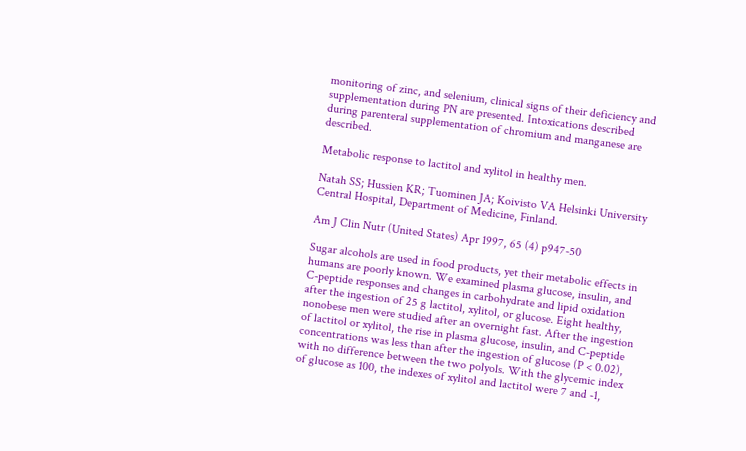monitoring of zinc, and selenium, clinical signs of their deficiency and supplementation during PN are presented. Intoxications described during parenteral supplementation of chromium and manganese are described.

Metabolic response to lactitol and xylitol in healthy men.

Natah SS; Hussien KR; Tuominen JA; Koivisto VA Helsinki University Central Hospital, Department of Medicine, Finland.

Am J Clin Nutr (United States) Apr 1997, 65 (4) p947-50

Sugar alcohols are used in food products, yet their metabolic effects in humans are poorly known. We examined plasma glucose, insulin, and C-peptide responses and changes in carbohydrate and lipid oxidation after the ingestion of 25 g lactitol, xylitol, or glucose. Eight healthy, nonobese men were studied after an overnight fast. After the ingestion of lactitol or xylitol, the rise in plasma glucose, insulin, and C-peptide concentrations was less than after the ingestion of glucose (P < 0.02), with no difference between the two polyols. With the glycemic index of glucose as 100, the indexes of xylitol and lactitol were 7 and -1,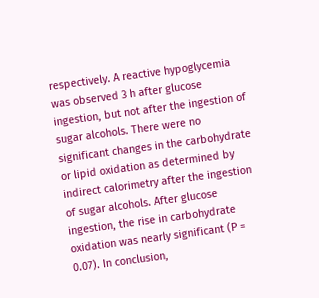respectively. A reactive hypoglycemia was observed 3 h after glucose ingestion, but not after the ingestion of sugar alcohols. There were no significant changes in the carbohydrate or lipid oxidation as determined by indirect calorimetry after the ingestion of sugar alcohols. After glucose ingestion, the rise in carbohydrate oxidation was nearly significant (P = 0.07). In conclusion,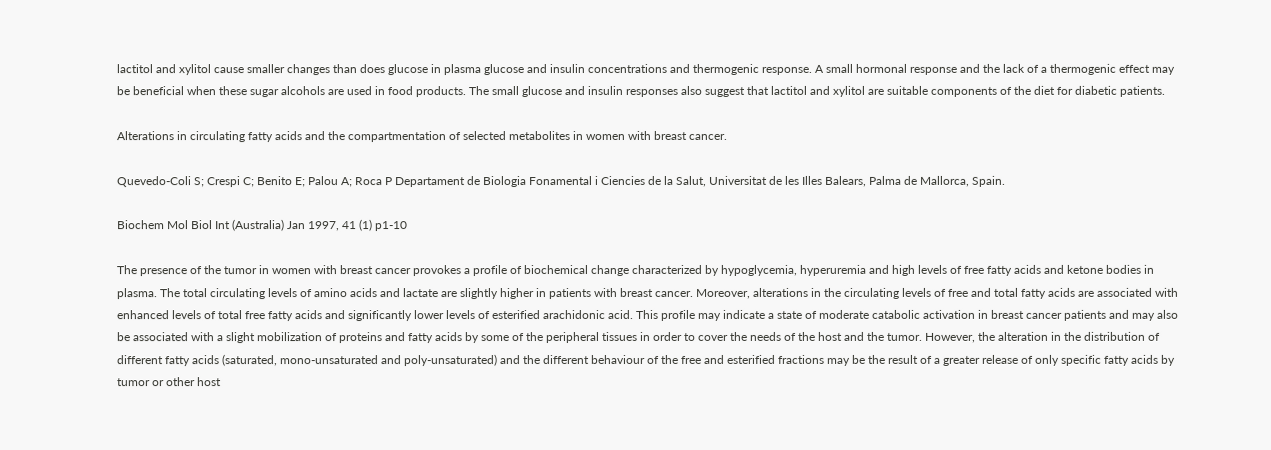lactitol and xylitol cause smaller changes than does glucose in plasma glucose and insulin concentrations and thermogenic response. A small hormonal response and the lack of a thermogenic effect may be beneficial when these sugar alcohols are used in food products. The small glucose and insulin responses also suggest that lactitol and xylitol are suitable components of the diet for diabetic patients.

Alterations in circulating fatty acids and the compartmentation of selected metabolites in women with breast cancer.

Quevedo-Coli S; Crespi C; Benito E; Palou A; Roca P Departament de Biologia Fonamental i Ciencies de la Salut, Universitat de les Illes Balears, Palma de Mallorca, Spain.

Biochem Mol Biol Int (Australia) Jan 1997, 41 (1) p1-10

The presence of the tumor in women with breast cancer provokes a profile of biochemical change characterized by hypoglycemia, hyperuremia and high levels of free fatty acids and ketone bodies in plasma. The total circulating levels of amino acids and lactate are slightly higher in patients with breast cancer. Moreover, alterations in the circulating levels of free and total fatty acids are associated with enhanced levels of total free fatty acids and significantly lower levels of esterified arachidonic acid. This profile may indicate a state of moderate catabolic activation in breast cancer patients and may also be associated with a slight mobilization of proteins and fatty acids by some of the peripheral tissues in order to cover the needs of the host and the tumor. However, the alteration in the distribution of different fatty acids (saturated, mono-unsaturated and poly-unsaturated) and the different behaviour of the free and esterified fractions may be the result of a greater release of only specific fatty acids by tumor or other host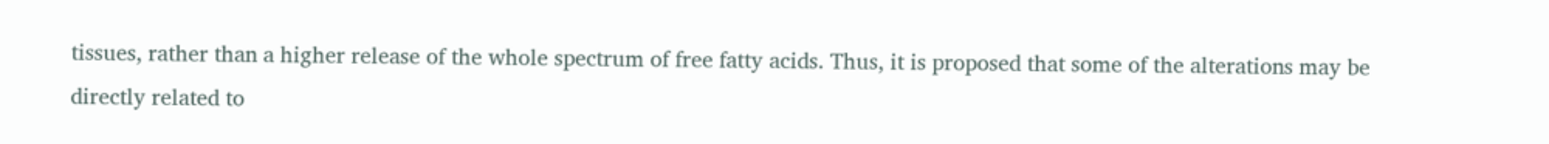tissues, rather than a higher release of the whole spectrum of free fatty acids. Thus, it is proposed that some of the alterations may be directly related to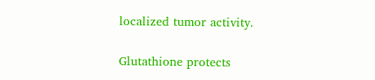localized tumor activity.

Glutathione protects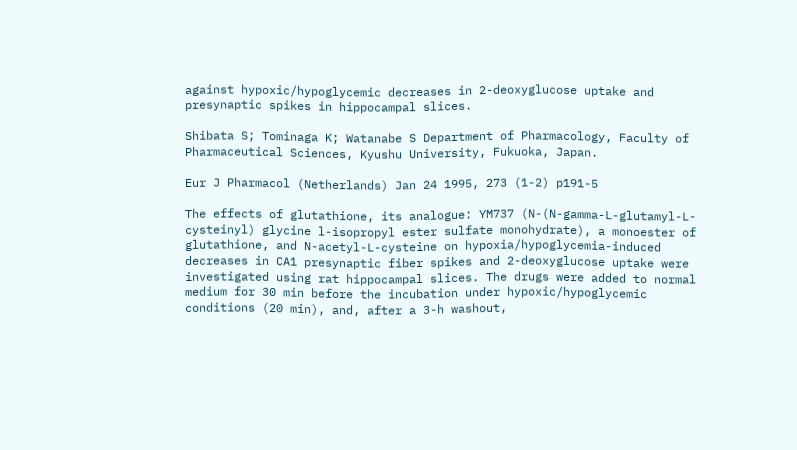against hypoxic/hypoglycemic decreases in 2-deoxyglucose uptake and presynaptic spikes in hippocampal slices.

Shibata S; Tominaga K; Watanabe S Department of Pharmacology, Faculty of Pharmaceutical Sciences, Kyushu University, Fukuoka, Japan.

Eur J Pharmacol (Netherlands) Jan 24 1995, 273 (1-2) p191-5

The effects of glutathione, its analogue: YM737 (N-(N-gamma-L-glutamyl-L- cysteinyl) glycine l-isopropyl ester sulfate monohydrate), a monoester of glutathione, and N-acetyl-L-cysteine on hypoxia/hypoglycemia-induced decreases in CA1 presynaptic fiber spikes and 2-deoxyglucose uptake were investigated using rat hippocampal slices. The drugs were added to normal medium for 30 min before the incubation under hypoxic/hypoglycemic conditions (20 min), and, after a 3-h washout,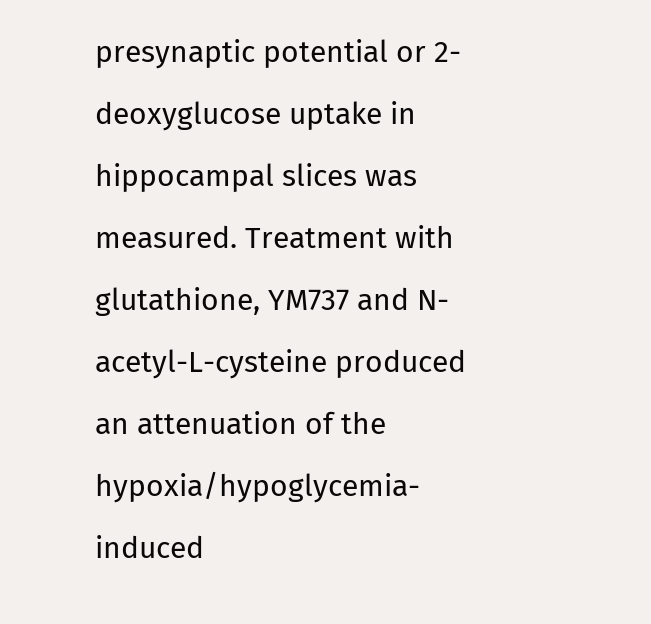presynaptic potential or 2-deoxyglucose uptake in hippocampal slices was measured. Treatment with glutathione, YM737 and N-acetyl-L-cysteine produced an attenuation of the hypoxia/hypoglycemia-induced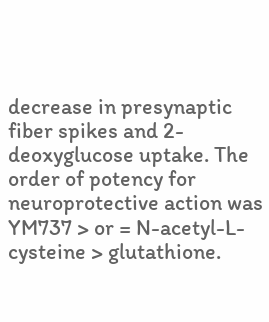decrease in presynaptic fiber spikes and 2-deoxyglucose uptake. The order of potency for neuroprotective action was YM737 > or = N-acetyl-L-cysteine > glutathione.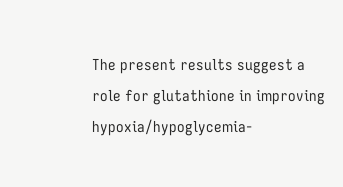The present results suggest a role for glutathione in improving hypoxia/hypoglycemia-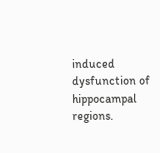induced dysfunction of hippocampal regions.